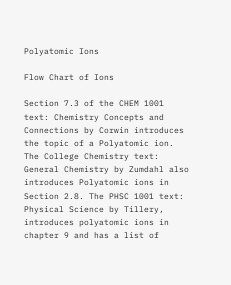Polyatomic Ions

Flow Chart of Ions

Section 7.3 of the CHEM 1001 text: Chemistry Concepts and Connections by Corwin introduces the topic of a Polyatomic ion. The College Chemistry text: General Chemistry by Zumdahl also introduces Polyatomic ions in Section 2.8. The PHSC 1001 text: Physical Science by Tillery, introduces polyatomic ions in chapter 9 and has a list of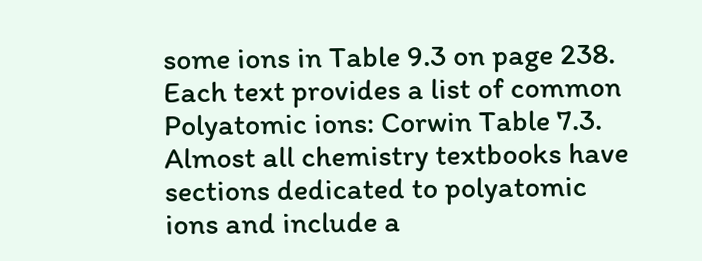some ions in Table 9.3 on page 238. Each text provides a list of common Polyatomic ions: Corwin Table 7.3. Almost all chemistry textbooks have sections dedicated to polyatomic ions and include a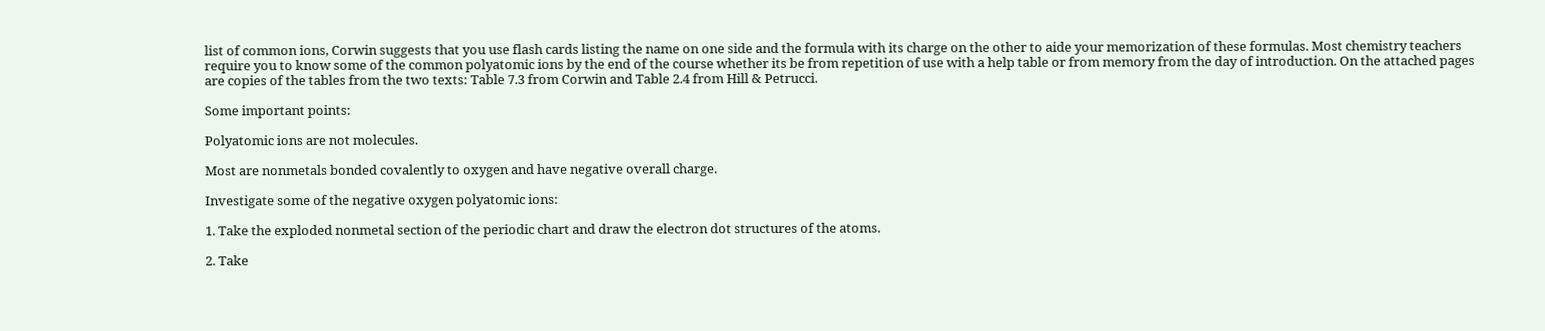list of common ions, Corwin suggests that you use flash cards listing the name on one side and the formula with its charge on the other to aide your memorization of these formulas. Most chemistry teachers require you to know some of the common polyatomic ions by the end of the course whether its be from repetition of use with a help table or from memory from the day of introduction. On the attached pages are copies of the tables from the two texts: Table 7.3 from Corwin and Table 2.4 from Hill & Petrucci.

Some important points:

Polyatomic ions are not molecules.

Most are nonmetals bonded covalently to oxygen and have negative overall charge.

Investigate some of the negative oxygen polyatomic ions:

1. Take the exploded nonmetal section of the periodic chart and draw the electron dot structures of the atoms.

2. Take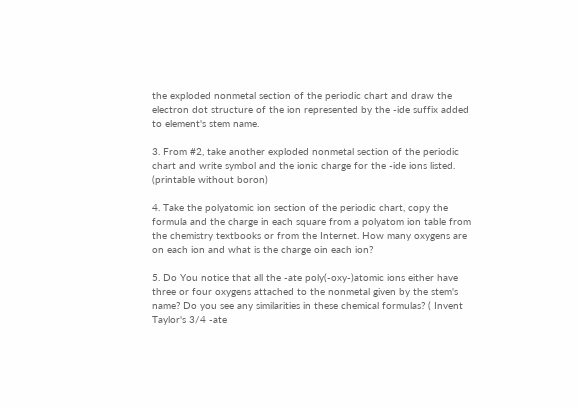the exploded nonmetal section of the periodic chart and draw the electron dot structure of the ion represented by the -ide suffix added to element's stem name.

3. From #2, take another exploded nonmetal section of the periodic chart and write symbol and the ionic charge for the -ide ions listed. (printable without boron)

4. Take the polyatomic ion section of the periodic chart, copy the formula and the charge in each square from a polyatom ion table from the chemistry textbooks or from the Internet. How many oxygens are on each ion and what is the charge oin each ion?

5. Do You notice that all the -ate poly(-oxy-)atomic ions either have three or four oxygens attached to the nonmetal given by the stem's name? Do you see any similarities in these chemical formulas? ( Invent Taylor's 3/4 -ate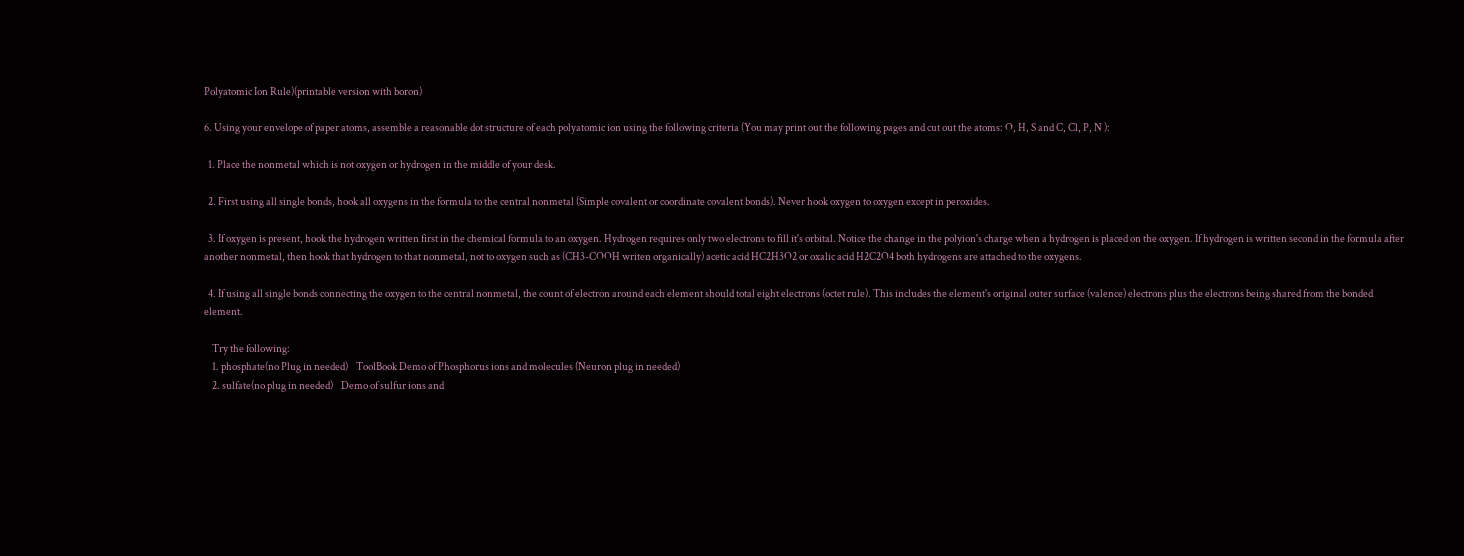Polyatomic Ion Rule)(printable version with boron)

6. Using your envelope of paper atoms, assemble a reasonable dot structure of each polyatomic ion using the following criteria (You may print out the following pages and cut out the atoms: O, H, S and C, Cl, P, N ):

  1. Place the nonmetal which is not oxygen or hydrogen in the middle of your desk.

  2. First using all single bonds, hook all oxygens in the formula to the central nonmetal (Simple covalent or coordinate covalent bonds). Never hook oxygen to oxygen except in peroxides.

  3. If oxygen is present, hook the hydrogen written first in the chemical formula to an oxygen. Hydrogen requires only two electrons to fill it's orbital. Notice the change in the polyion's charge when a hydrogen is placed on the oxygen. If hydrogen is written second in the formula after another nonmetal, then hook that hydrogen to that nonmetal, not to oxygen such as (CH3-COOH writen organically) acetic acid HC2H3O2 or oxalic acid H2C2O4 both hydrogens are attached to the oxygens.

  4. If using all single bonds connecting the oxygen to the central nonmetal, the count of electron around each element should total eight electrons (octet rule). This includes the element's original outer surface (valence) electrons plus the electrons being shared from the bonded element.

    Try the following:
    1. phosphate(no Plug in needed)    ToolBook Demo of Phosphorus ions and molecules (Neuron plug in needed)
    2. sulfate(no plug in needed)    Demo of sulfur ions and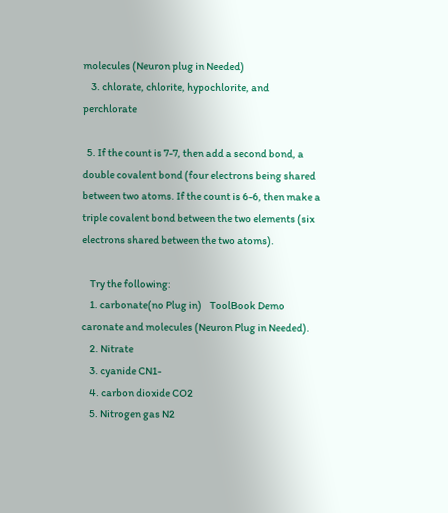molecules (Neuron plug in Needed)
    3. chlorate, chlorite, hypochlorite, and perchlorate

  5. If the count is 7-7, then add a second bond, a double covalent bond (four electrons being shared between two atoms. If the count is 6-6, then make a triple covalent bond between the two elements (six electrons shared between the two atoms).

    Try the following:
    1. carbonate(no Plug in)    ToolBook Demo caronate and molecules (Neuron Plug in Needed).
    2. Nitrate
    3. cyanide CN1-
    4. carbon dioxide CO2
    5. Nitrogen gas N2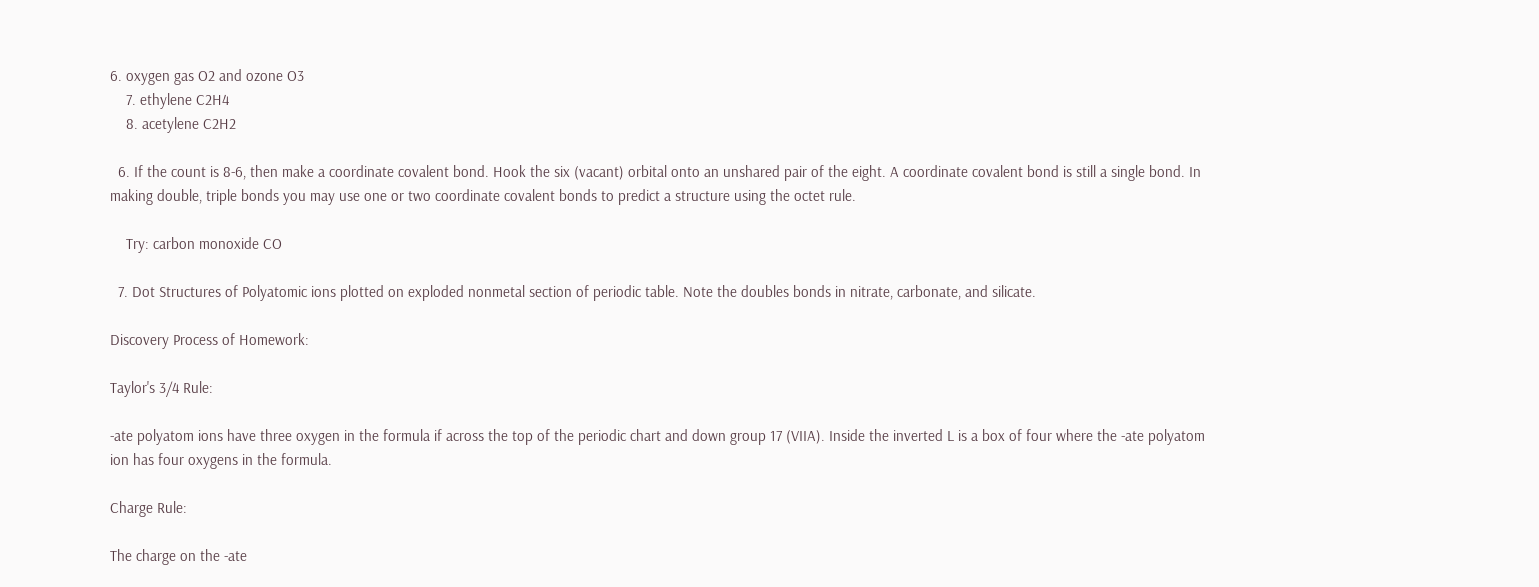6. oxygen gas O2 and ozone O3
    7. ethylene C2H4
    8. acetylene C2H2

  6. If the count is 8-6, then make a coordinate covalent bond. Hook the six (vacant) orbital onto an unshared pair of the eight. A coordinate covalent bond is still a single bond. In making double, triple bonds you may use one or two coordinate covalent bonds to predict a structure using the octet rule.

    Try: carbon monoxide CO

  7. Dot Structures of Polyatomic ions plotted on exploded nonmetal section of periodic table. Note the doubles bonds in nitrate, carbonate, and silicate.

Discovery Process of Homework:

Taylor's 3/4 Rule:

-ate polyatom ions have three oxygen in the formula if across the top of the periodic chart and down group 17 (VIIA). Inside the inverted L is a box of four where the -ate polyatom ion has four oxygens in the formula.

Charge Rule:

The charge on the -ate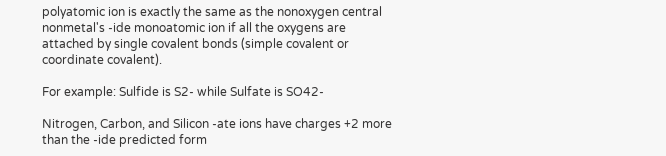polyatomic ion is exactly the same as the nonoxygen central nonmetal's -ide monoatomic ion if all the oxygens are attached by single covalent bonds (simple covalent or coordinate covalent).

For example: Sulfide is S2- while Sulfate is SO42-

Nitrogen, Carbon, and Silicon -ate ions have charges +2 more than the -ide predicted form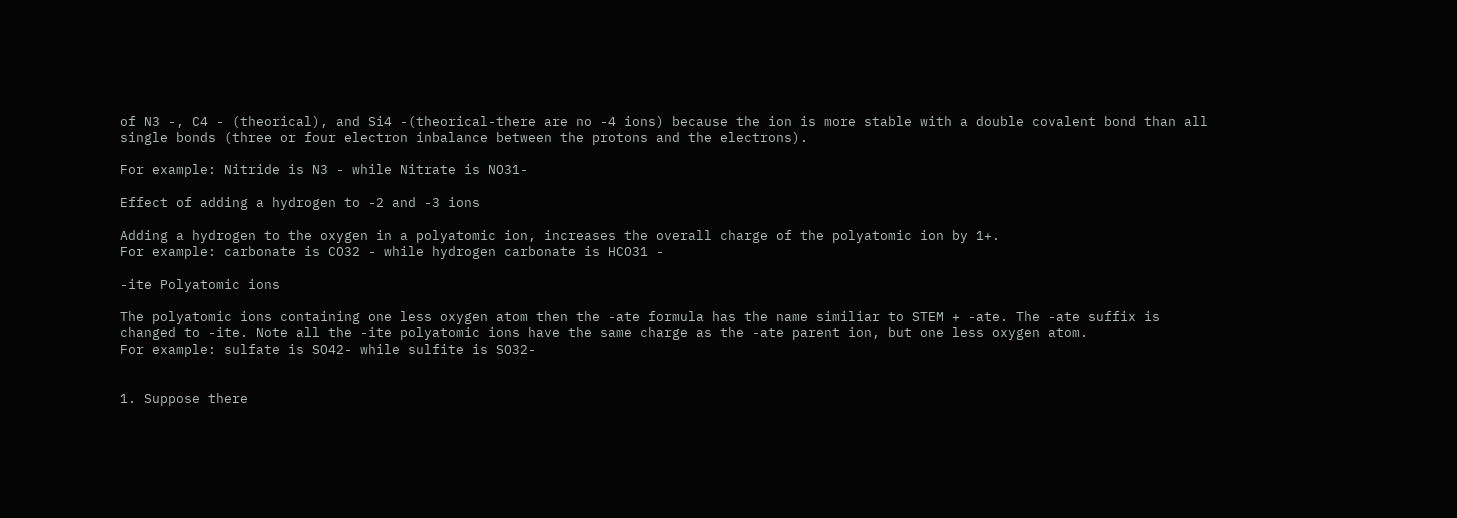of N3 -, C4 - (theorical), and Si4 -(theorical-there are no -4 ions) because the ion is more stable with a double covalent bond than all single bonds (three or four electron inbalance between the protons and the electrons).

For example: Nitride is N3 - while Nitrate is NO31-

Effect of adding a hydrogen to -2 and -3 ions

Adding a hydrogen to the oxygen in a polyatomic ion, increases the overall charge of the polyatomic ion by 1+.
For example: carbonate is CO32 - while hydrogen carbonate is HCO31 -

-ite Polyatomic ions

The polyatomic ions containing one less oxygen atom then the -ate formula has the name similiar to STEM + -ate. The -ate suffix is changed to -ite. Note all the -ite polyatomic ions have the same charge as the -ate parent ion, but one less oxygen atom.
For example: sulfate is SO42- while sulfite is SO32-


1. Suppose there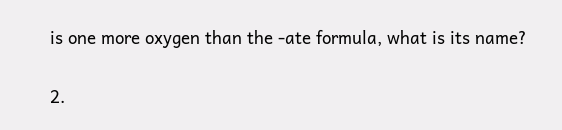is one more oxygen than the -ate formula, what is its name?

2.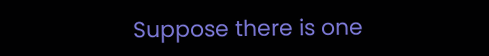Suppose there is one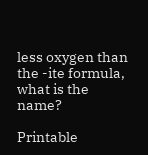less oxygen than the -ite formula, what is the name?

Printable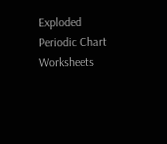Exploded Periodic Chart Worksheets